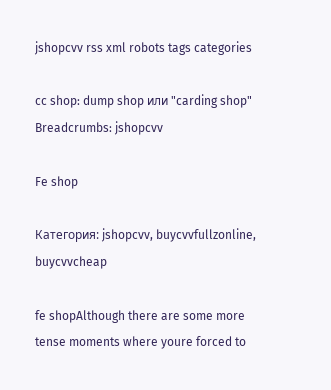jshopcvv rss xml robots tags categories

cc shop: dump shop или "carding shop"
Breadcrumbs: jshopcvv

Fe shop

Категория: jshopcvv, buycvvfullzonline, buycvvcheap

fe shopAlthough there are some more tense moments where youre forced to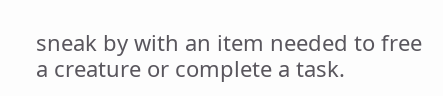sneak by with an item needed to free a creature or complete a task.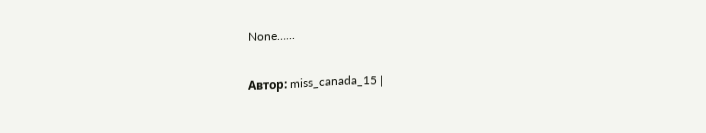None…...

Автор: miss_canada_15 |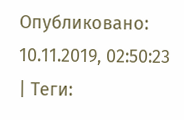Опубликовано: 10.11.2019, 02:50:23 | Теги: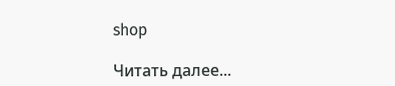shop

Читать далее...